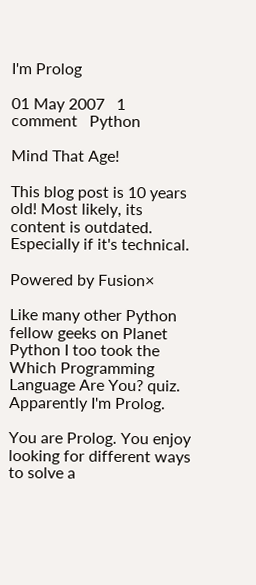I'm Prolog

01 May 2007   1 comment   Python

Mind That Age!

This blog post is 10 years old! Most likely, its content is outdated. Especially if it's technical.

Powered by Fusion×

Like many other Python fellow geeks on Planet Python I too took the Which Programming Language Are You? quiz. Apparently I'm Prolog.

You are Prolog. You enjoy looking for different ways to solve a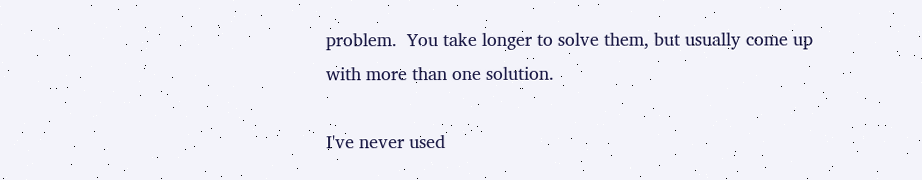problem.  You take longer to solve them, but usually come up with more than one solution.

I've never used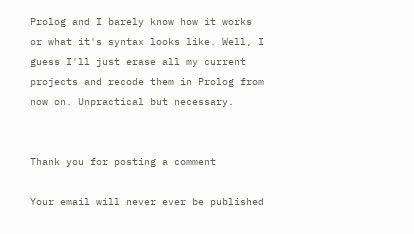Prolog and I barely know how it works or what it's syntax looks like. Well, I guess I'll just erase all my current projects and recode them in Prolog from now on. Unpractical but necessary.


Thank you for posting a comment

Your email will never ever be published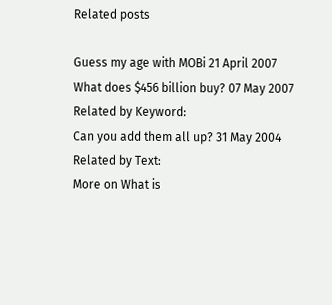Related posts

Guess my age with MOBi 21 April 2007
What does $456 billion buy? 07 May 2007
Related by Keyword:
Can you add them all up? 31 May 2004
Related by Text:
More on What is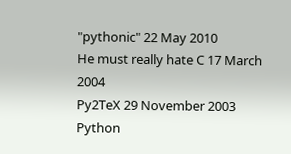"pythonic" 22 May 2010
He must really hate C 17 March 2004
Py2TeX 29 November 2003
Python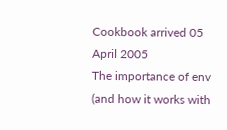Cookbook arrived 05 April 2005
The importance of env (and how it works with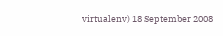virtualenv) 18 September 2008